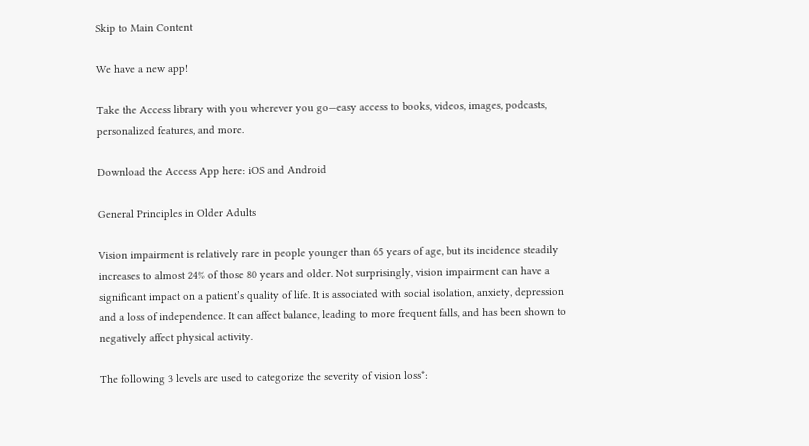Skip to Main Content

We have a new app!

Take the Access library with you wherever you go—easy access to books, videos, images, podcasts, personalized features, and more.

Download the Access App here: iOS and Android

General Principles in Older Adults

Vision impairment is relatively rare in people younger than 65 years of age, but its incidence steadily increases to almost 24% of those 80 years and older. Not surprisingly, vision impairment can have a significant impact on a patient’s quality of life. It is associated with social isolation, anxiety, depression and a loss of independence. It can affect balance, leading to more frequent falls, and has been shown to negatively affect physical activity.

The following 3 levels are used to categorize the severity of vision loss*: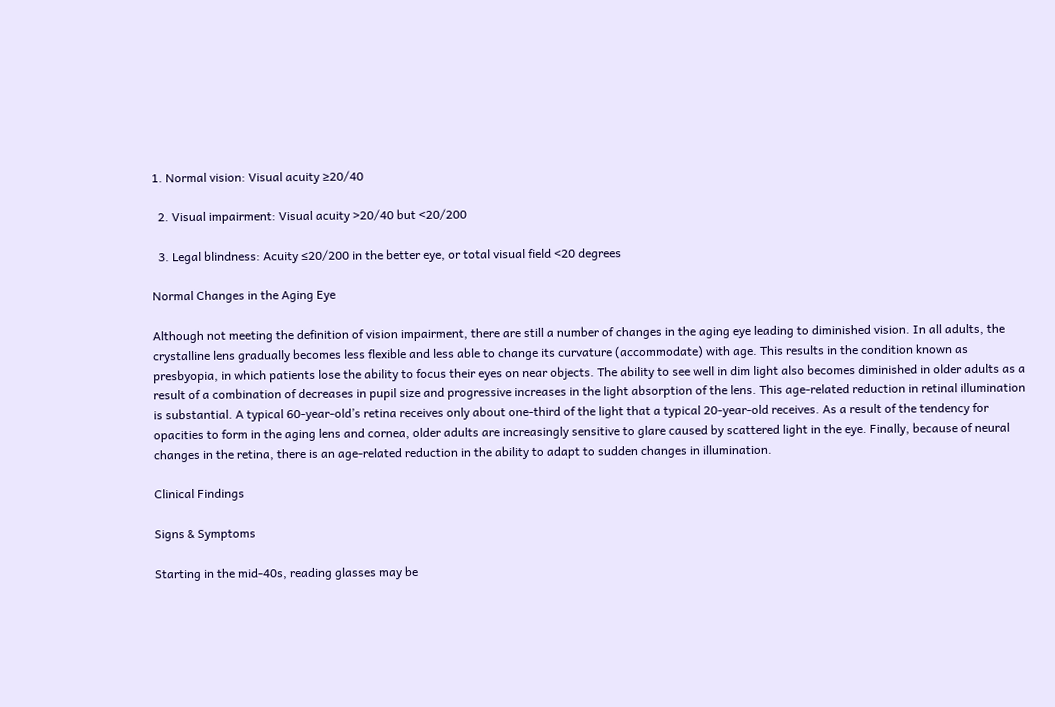1. Normal vision: Visual acuity ≥20/40

  2. Visual impairment: Visual acuity >20/40 but <20/200

  3. Legal blindness: Acuity ≤20/200 in the better eye, or total visual field <20 degrees

Normal Changes in the Aging Eye

Although not meeting the definition of vision impairment, there are still a number of changes in the aging eye leading to diminished vision. In all adults, the crystalline lens gradually becomes less flexible and less able to change its curvature (accommodate) with age. This results in the condition known as presbyopia, in which patients lose the ability to focus their eyes on near objects. The ability to see well in dim light also becomes diminished in older adults as a result of a combination of decreases in pupil size and progressive increases in the light absorption of the lens. This age-related reduction in retinal illumination is substantial. A typical 60-year-old’s retina receives only about one-third of the light that a typical 20-year-old receives. As a result of the tendency for opacities to form in the aging lens and cornea, older adults are increasingly sensitive to glare caused by scattered light in the eye. Finally, because of neural changes in the retina, there is an age-related reduction in the ability to adapt to sudden changes in illumination.

Clinical Findings

Signs & Symptoms

Starting in the mid-40s, reading glasses may be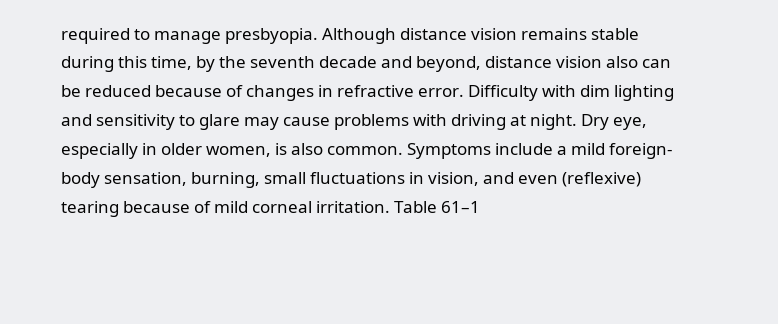required to manage presbyopia. Although distance vision remains stable during this time, by the seventh decade and beyond, distance vision also can be reduced because of changes in refractive error. Difficulty with dim lighting and sensitivity to glare may cause problems with driving at night. Dry eye, especially in older women, is also common. Symptoms include a mild foreign-body sensation, burning, small fluctuations in vision, and even (reflexive) tearing because of mild corneal irritation. Table 61–1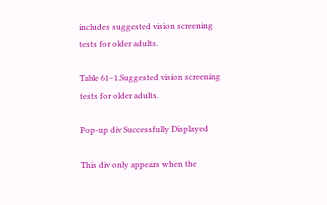includes suggested vision screening tests for older adults.

Table 61–1.Suggested vision screening tests for older adults.

Pop-up div Successfully Displayed

This div only appears when the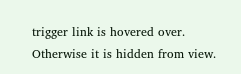trigger link is hovered over. Otherwise it is hidden from view.